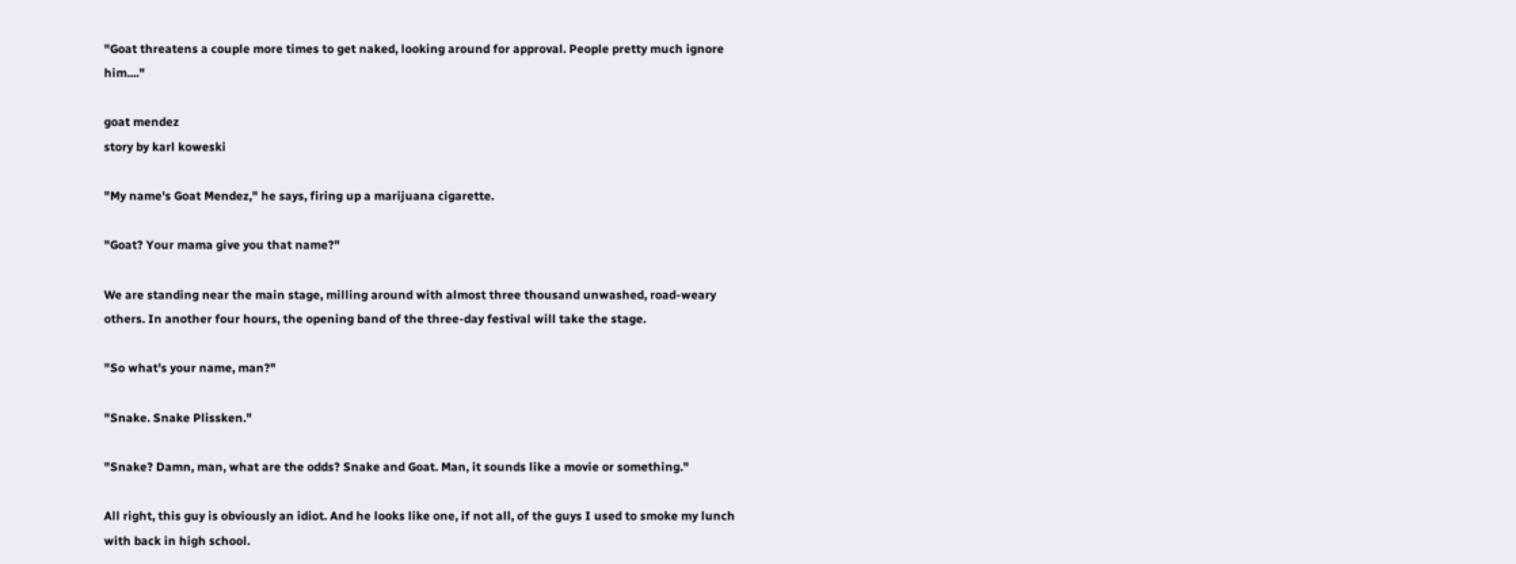"Goat threatens a couple more times to get naked, looking around for approval. People pretty much ignore him...."

goat mendez
story by karl koweski

"My name's Goat Mendez," he says, firing up a marijuana cigarette.

"Goat? Your mama give you that name?"

We are standing near the main stage, milling around with almost three thousand unwashed, road-weary others. In another four hours, the opening band of the three-day festival will take the stage.

"So what's your name, man?"

"Snake. Snake Plissken."

"Snake? Damn, man, what are the odds? Snake and Goat. Man, it sounds like a movie or something."

All right, this guy is obviously an idiot. And he looks like one, if not all, of the guys I used to smoke my lunch with back in high school.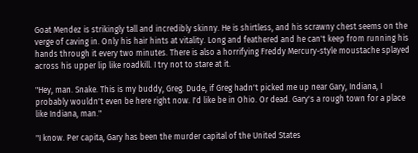Goat Mendez is strikingly tall and incredibly skinny. He is shirtless, and his scrawny chest seems on the verge of caving in. Only his hair hints at vitality. Long and feathered and he can't keep from running his hands through it every two minutes. There is also a horrifying Freddy Mercury-style moustache splayed across his upper lip like roadkill. I try not to stare at it.

"Hey, man. Snake. This is my buddy, Greg. Dude, if Greg hadn't picked me up near Gary, Indiana, I probably wouldn't even be here right now. I'd like be in Ohio. Or dead. Gary's a rough town for a place like Indiana, man."

"I know. Per capita, Gary has been the murder capital of the United States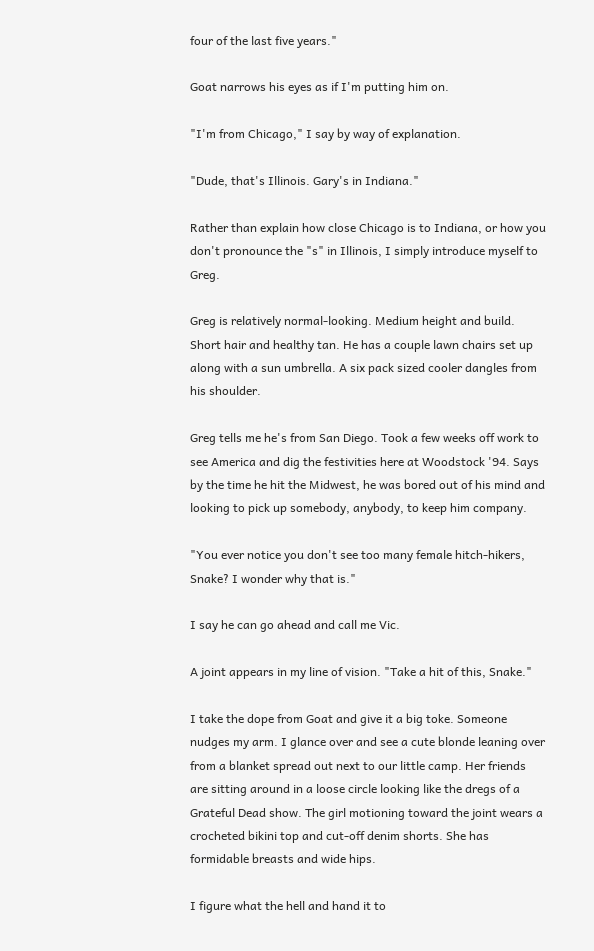four of the last five years."

Goat narrows his eyes as if I'm putting him on.

"I'm from Chicago," I say by way of explanation.

"Dude, that's Illinois. Gary's in Indiana."

Rather than explain how close Chicago is to Indiana, or how you don't pronounce the "s" in Illinois, I simply introduce myself to Greg.

Greg is relatively normal-looking. Medium height and build. Short hair and healthy tan. He has a couple lawn chairs set up along with a sun umbrella. A six pack sized cooler dangles from his shoulder.

Greg tells me he's from San Diego. Took a few weeks off work to see America and dig the festivities here at Woodstock '94. Says by the time he hit the Midwest, he was bored out of his mind and looking to pick up somebody, anybody, to keep him company.

"You ever notice you don't see too many female hitch-hikers, Snake? I wonder why that is."

I say he can go ahead and call me Vic.

A joint appears in my line of vision. "Take a hit of this, Snake."

I take the dope from Goat and give it a big toke. Someone nudges my arm. I glance over and see a cute blonde leaning over from a blanket spread out next to our little camp. Her friends are sitting around in a loose circle looking like the dregs of a Grateful Dead show. The girl motioning toward the joint wears a crocheted bikini top and cut-off denim shorts. She has formidable breasts and wide hips.

I figure what the hell and hand it to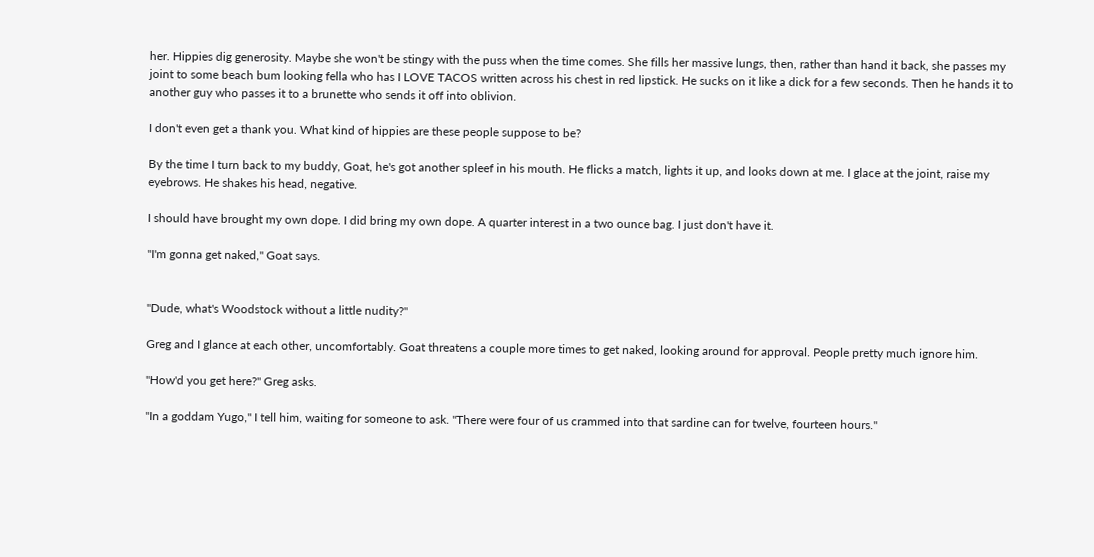her. Hippies dig generosity. Maybe she won't be stingy with the puss when the time comes. She fills her massive lungs, then, rather than hand it back, she passes my joint to some beach bum looking fella who has I LOVE TACOS written across his chest in red lipstick. He sucks on it like a dick for a few seconds. Then he hands it to another guy who passes it to a brunette who sends it off into oblivion.

I don't even get a thank you. What kind of hippies are these people suppose to be?

By the time I turn back to my buddy, Goat, he's got another spleef in his mouth. He flicks a match, lights it up, and looks down at me. I glace at the joint, raise my eyebrows. He shakes his head, negative.

I should have brought my own dope. I did bring my own dope. A quarter interest in a two ounce bag. I just don't have it.

"I'm gonna get naked," Goat says.


"Dude, what's Woodstock without a little nudity?"

Greg and I glance at each other, uncomfortably. Goat threatens a couple more times to get naked, looking around for approval. People pretty much ignore him.

"How'd you get here?" Greg asks.

"In a goddam Yugo," I tell him, waiting for someone to ask. "There were four of us crammed into that sardine can for twelve, fourteen hours."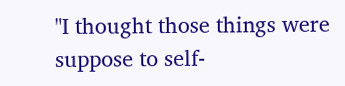"I thought those things were suppose to self-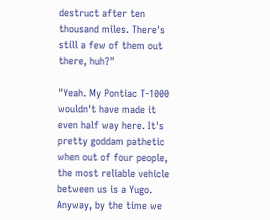destruct after ten thousand miles. There's still a few of them out there, huh?"

"Yeah. My Pontiac T-1000 wouldn't have made it even half way here. It's pretty goddam pathetic when out of four people, the most reliable vehicle between us is a Yugo. Anyway, by the time we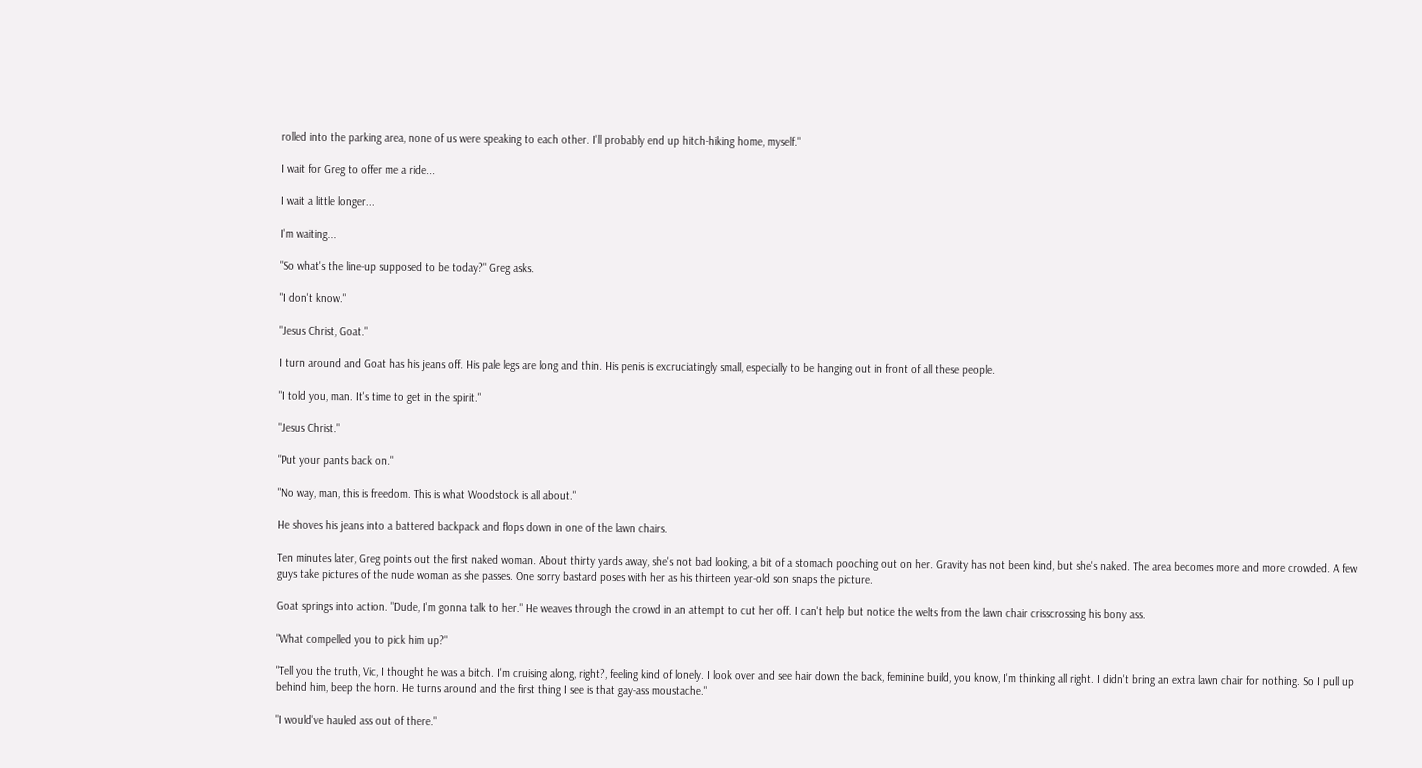rolled into the parking area, none of us were speaking to each other. I'll probably end up hitch-hiking home, myself."

I wait for Greg to offer me a ride...

I wait a little longer...

I'm waiting...

"So what's the line-up supposed to be today?" Greg asks.

"I don't know."

"Jesus Christ, Goat."

I turn around and Goat has his jeans off. His pale legs are long and thin. His penis is excruciatingly small, especially to be hanging out in front of all these people.

"I told you, man. It's time to get in the spirit."

"Jesus Christ."

"Put your pants back on."

"No way, man, this is freedom. This is what Woodstock is all about."

He shoves his jeans into a battered backpack and flops down in one of the lawn chairs.

Ten minutes later, Greg points out the first naked woman. About thirty yards away, she's not bad looking, a bit of a stomach pooching out on her. Gravity has not been kind, but she's naked. The area becomes more and more crowded. A few guys take pictures of the nude woman as she passes. One sorry bastard poses with her as his thirteen year-old son snaps the picture.

Goat springs into action. "Dude, I'm gonna talk to her." He weaves through the crowd in an attempt to cut her off. I can't help but notice the welts from the lawn chair crisscrossing his bony ass.

"What compelled you to pick him up?"

"Tell you the truth, Vic, I thought he was a bitch. I'm cruising along, right?, feeling kind of lonely. I look over and see hair down the back, feminine build, you know, I'm thinking all right. I didn't bring an extra lawn chair for nothing. So I pull up behind him, beep the horn. He turns around and the first thing I see is that gay-ass moustache."

"I would've hauled ass out of there."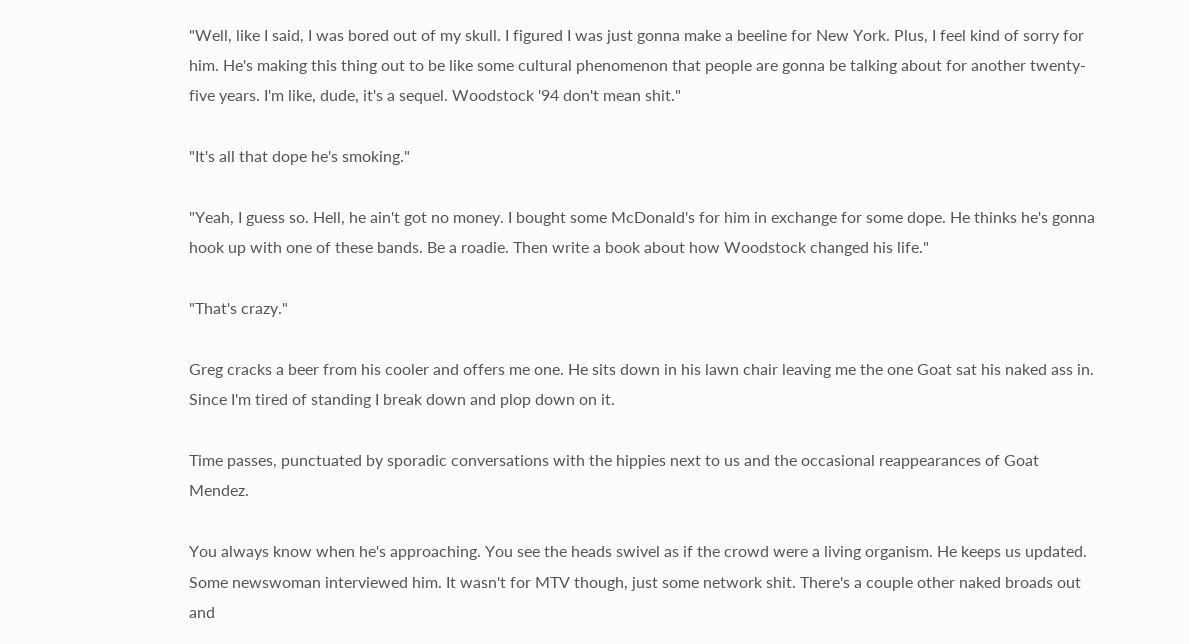"Well, like I said, I was bored out of my skull. I figured I was just gonna make a beeline for New York. Plus, I feel kind of sorry for him. He's making this thing out to be like some cultural phenomenon that people are gonna be talking about for another twenty-five years. I'm like, dude, it's a sequel. Woodstock '94 don't mean shit."

"It's all that dope he's smoking."

"Yeah, I guess so. Hell, he ain't got no money. I bought some McDonald's for him in exchange for some dope. He thinks he's gonna hook up with one of these bands. Be a roadie. Then write a book about how Woodstock changed his life."

"That's crazy."

Greg cracks a beer from his cooler and offers me one. He sits down in his lawn chair leaving me the one Goat sat his naked ass in. Since I'm tired of standing I break down and plop down on it.

Time passes, punctuated by sporadic conversations with the hippies next to us and the occasional reappearances of Goat Mendez.

You always know when he's approaching. You see the heads swivel as if the crowd were a living organism. He keeps us updated. Some newswoman interviewed him. It wasn't for MTV though, just some network shit. There's a couple other naked broads out and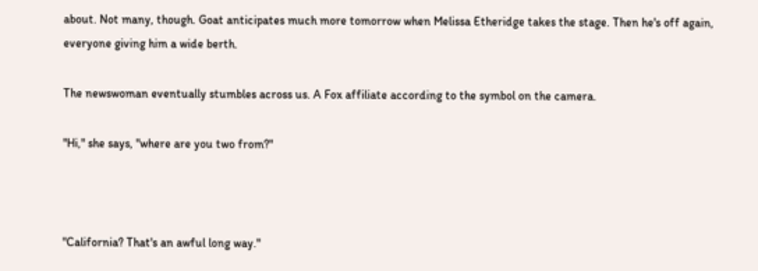about. Not many, though. Goat anticipates much more tomorrow when Melissa Etheridge takes the stage. Then he's off again, everyone giving him a wide berth.

The newswoman eventually stumbles across us. A Fox affiliate according to the symbol on the camera.

"Hi," she says, "where are you two from?"



"California? That's an awful long way."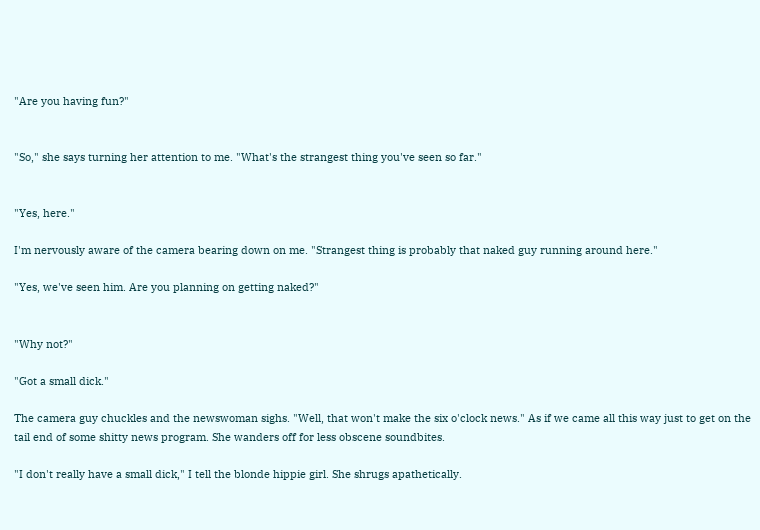"Are you having fun?"


"So," she says turning her attention to me. "What's the strangest thing you've seen so far."


"Yes, here."

I'm nervously aware of the camera bearing down on me. "Strangest thing is probably that naked guy running around here."

"Yes, we've seen him. Are you planning on getting naked?"


"Why not?"

"Got a small dick."

The camera guy chuckles and the newswoman sighs. "Well, that won't make the six o'clock news." As if we came all this way just to get on the tail end of some shitty news program. She wanders off for less obscene soundbites.

"I don't really have a small dick," I tell the blonde hippie girl. She shrugs apathetically.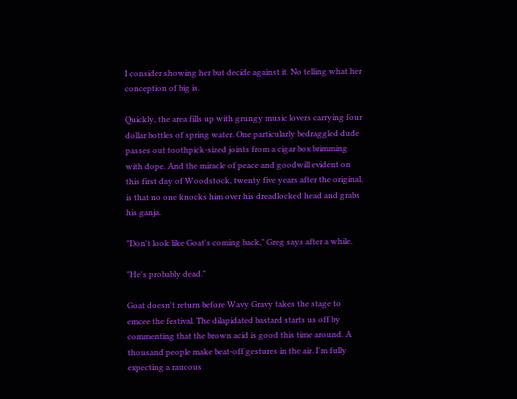I consider showing her but decide against it. No telling what her conception of big is.

Quickly, the area fills up with grungy music lovers carrying four dollar bottles of spring water. One particularly bedraggled dude passes out toothpick-sized joints from a cigar box brimming with dope. And the miracle of peace and goodwill evident on this first day of Woodstock, twenty five years after the original, is that no one knocks him over his dreadlocked head and grabs his ganja.

"Don't look like Goat's coming back," Greg says after a while.

"He's probably dead."

Goat doesn't return before Wavy Gravy takes the stage to emcee the festival. The dilapidated bastard starts us off by commenting that the brown acid is good this time around. A thousand people make beat-off gestures in the air. I'm fully expecting a raucous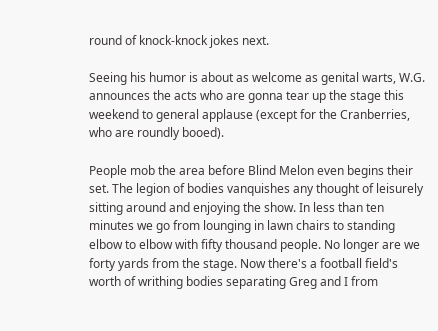round of knock-knock jokes next.

Seeing his humor is about as welcome as genital warts, W.G. announces the acts who are gonna tear up the stage this weekend to general applause (except for the Cranberries, who are roundly booed).

People mob the area before Blind Melon even begins their set. The legion of bodies vanquishes any thought of leisurely sitting around and enjoying the show. In less than ten minutes we go from lounging in lawn chairs to standing elbow to elbow with fifty thousand people. No longer are we forty yards from the stage. Now there's a football field's worth of writhing bodies separating Greg and I from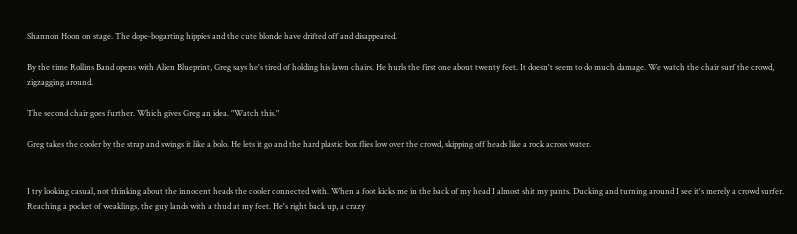Shannon Hoon on stage. The dope-bogarting hippies and the cute blonde have drifted off and disappeared.

By the time Rollins Band opens with Alien Blueprint, Greg says he's tired of holding his lawn chairs. He hurls the first one about twenty feet. It doesn't seem to do much damage. We watch the chair surf the crowd, zigzagging around.

The second chair goes further. Which gives Greg an idea. "Watch this."

Greg takes the cooler by the strap and swings it like a bolo. He lets it go and the hard plastic box flies low over the crowd, skipping off heads like a rock across water.


I try looking casual, not thinking about the innocent heads the cooler connected with. When a foot kicks me in the back of my head I almost shit my pants. Ducking and turning around I see it's merely a crowd surfer. Reaching a pocket of weaklings, the guy lands with a thud at my feet. He's right back up, a crazy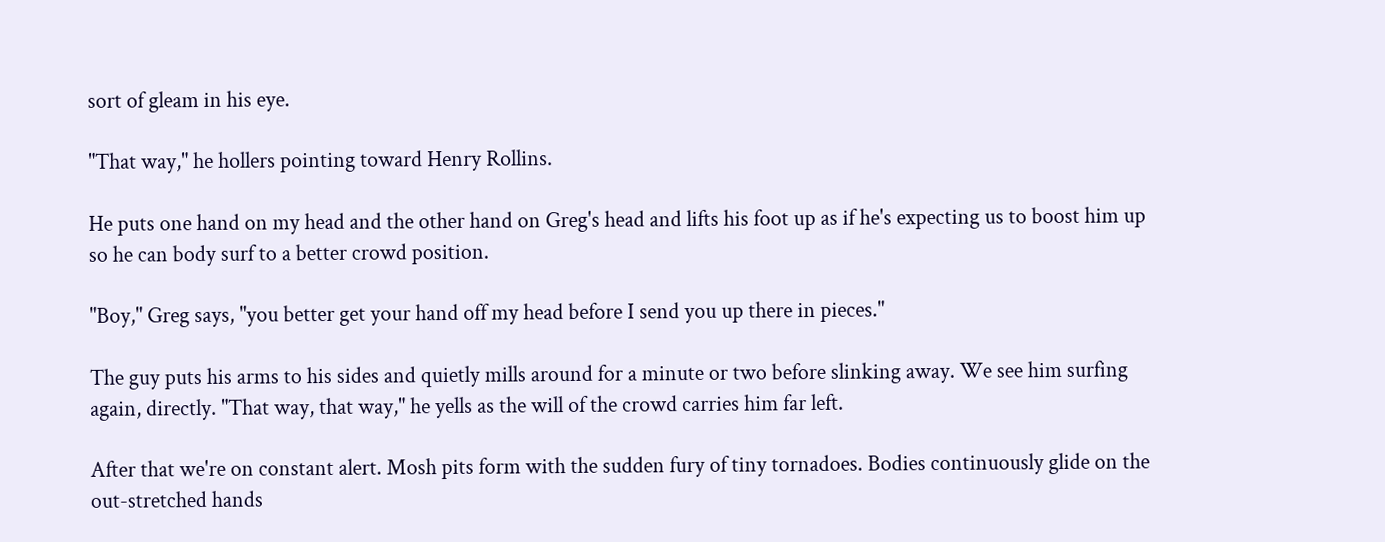sort of gleam in his eye.

"That way," he hollers pointing toward Henry Rollins.

He puts one hand on my head and the other hand on Greg's head and lifts his foot up as if he's expecting us to boost him up so he can body surf to a better crowd position.

"Boy," Greg says, "you better get your hand off my head before I send you up there in pieces."

The guy puts his arms to his sides and quietly mills around for a minute or two before slinking away. We see him surfing again, directly. "That way, that way," he yells as the will of the crowd carries him far left.

After that we're on constant alert. Mosh pits form with the sudden fury of tiny tornadoes. Bodies continuously glide on the out-stretched hands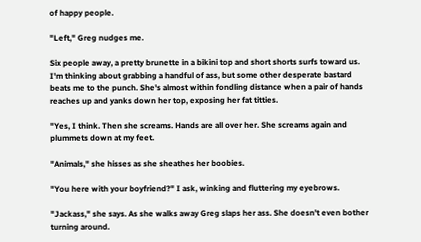of happy people.

"Left," Greg nudges me.

Six people away, a pretty brunette in a bikini top and short shorts surfs toward us. I'm thinking about grabbing a handful of ass, but some other desperate bastard beats me to the punch. She's almost within fondling distance when a pair of hands reaches up and yanks down her top, exposing her fat titties.

"Yes, I think. Then she screams. Hands are all over her. She screams again and plummets down at my feet.

"Animals," she hisses as she sheathes her boobies.

"You here with your boyfriend?" I ask, winking and fluttering my eyebrows.

"Jackass," she says. As she walks away Greg slaps her ass. She doesn't even bother turning around.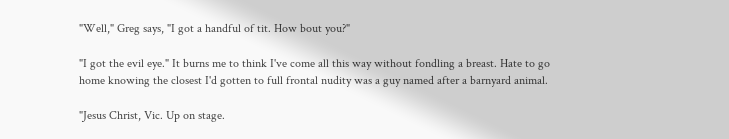"Well," Greg says, "I got a handful of tit. How bout you?"

"I got the evil eye." It burns me to think I've come all this way without fondling a breast. Hate to go home knowing the closest I'd gotten to full frontal nudity was a guy named after a barnyard animal.

"Jesus Christ, Vic. Up on stage.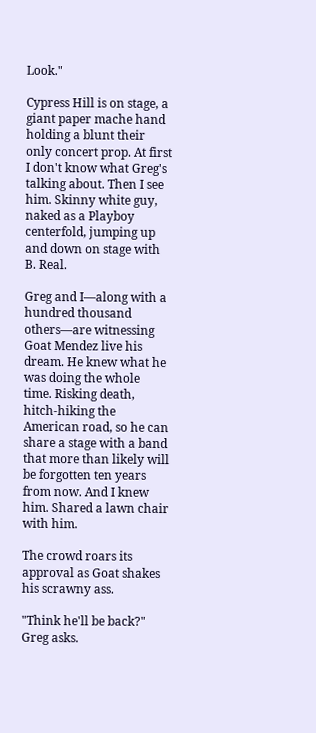Look."

Cypress Hill is on stage, a giant paper mache hand holding a blunt their only concert prop. At first I don't know what Greg's talking about. Then I see him. Skinny white guy, naked as a Playboy centerfold, jumping up and down on stage with B. Real.

Greg and I—along with a hundred thousand others—are witnessing Goat Mendez live his dream. He knew what he was doing the whole time. Risking death, hitch-hiking the American road, so he can share a stage with a band that more than likely will be forgotten ten years from now. And I knew him. Shared a lawn chair with him.

The crowd roars its approval as Goat shakes his scrawny ass.

"Think he'll be back?" Greg asks.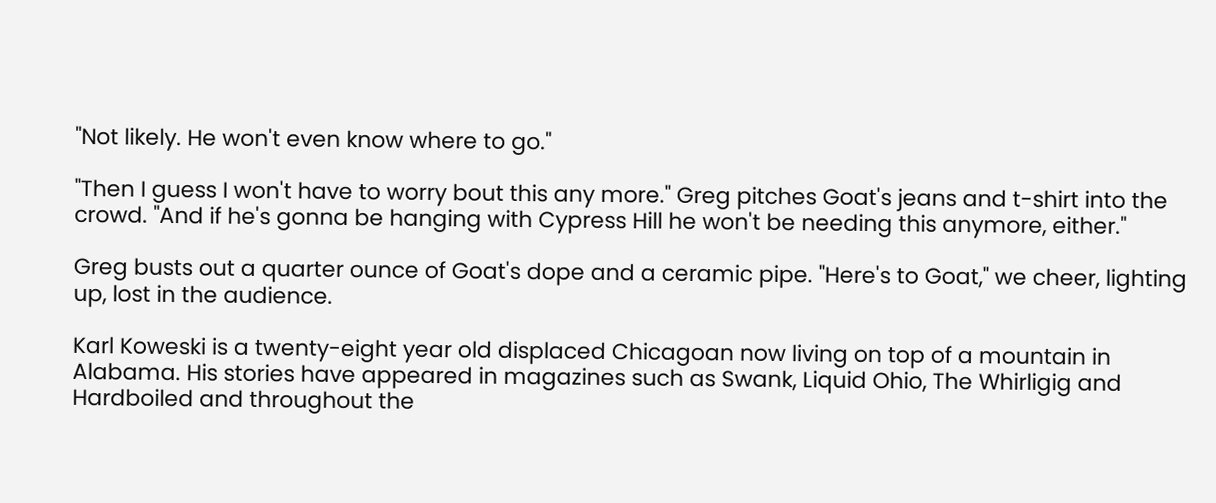"Not likely. He won't even know where to go."

"Then I guess I won't have to worry bout this any more." Greg pitches Goat's jeans and t-shirt into the crowd. "And if he's gonna be hanging with Cypress Hill he won't be needing this anymore, either."

Greg busts out a quarter ounce of Goat's dope and a ceramic pipe. "Here's to Goat," we cheer, lighting up, lost in the audience.

Karl Koweski is a twenty-eight year old displaced Chicagoan now living on top of a mountain in Alabama. His stories have appeared in magazines such as Swank, Liquid Ohio, The Whirligig and Hardboiled and throughout the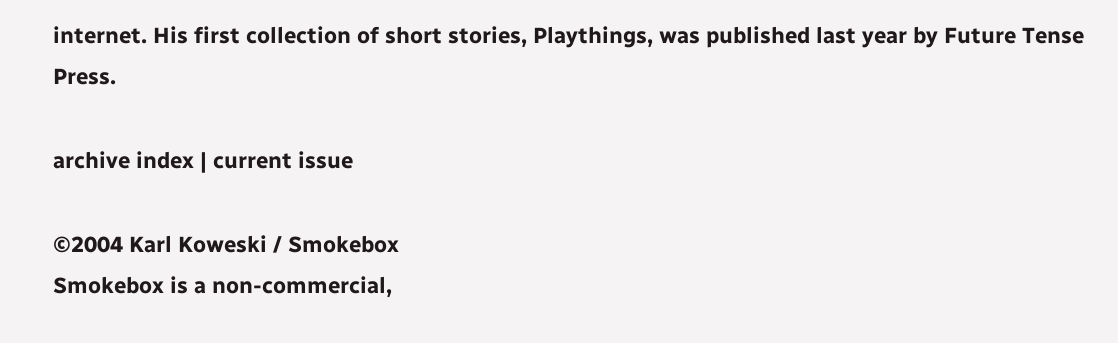internet. His first collection of short stories, Playthings, was published last year by Future Tense Press.

archive index | current issue

©2004 Karl Koweski / Smokebox
Smokebox is a non-commercial,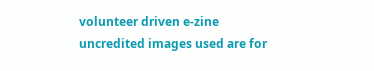volunteer driven e-zine
uncredited images used are for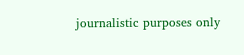journalistic purposes only